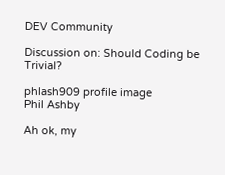DEV Community

Discussion on: Should Coding be Trivial?

phlash909 profile image
Phil Ashby

Ah ok, my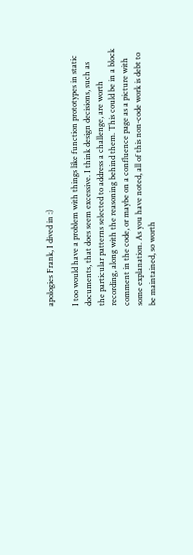apologies Frank, I dived in :)

I too would have a problem with things like function prototypes in static documents, that does seem excessive. I think design decisions, such as the particular patterns selected to address a challenge, are worth recording, along with the reasoning behind them. This could be in a block comment in the code, or maybe on a confluence page as a picture with some explanation. As you have noted, all of this non-code work is debt to be maintained, so worth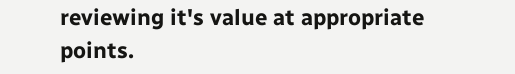reviewing it's value at appropriate points.